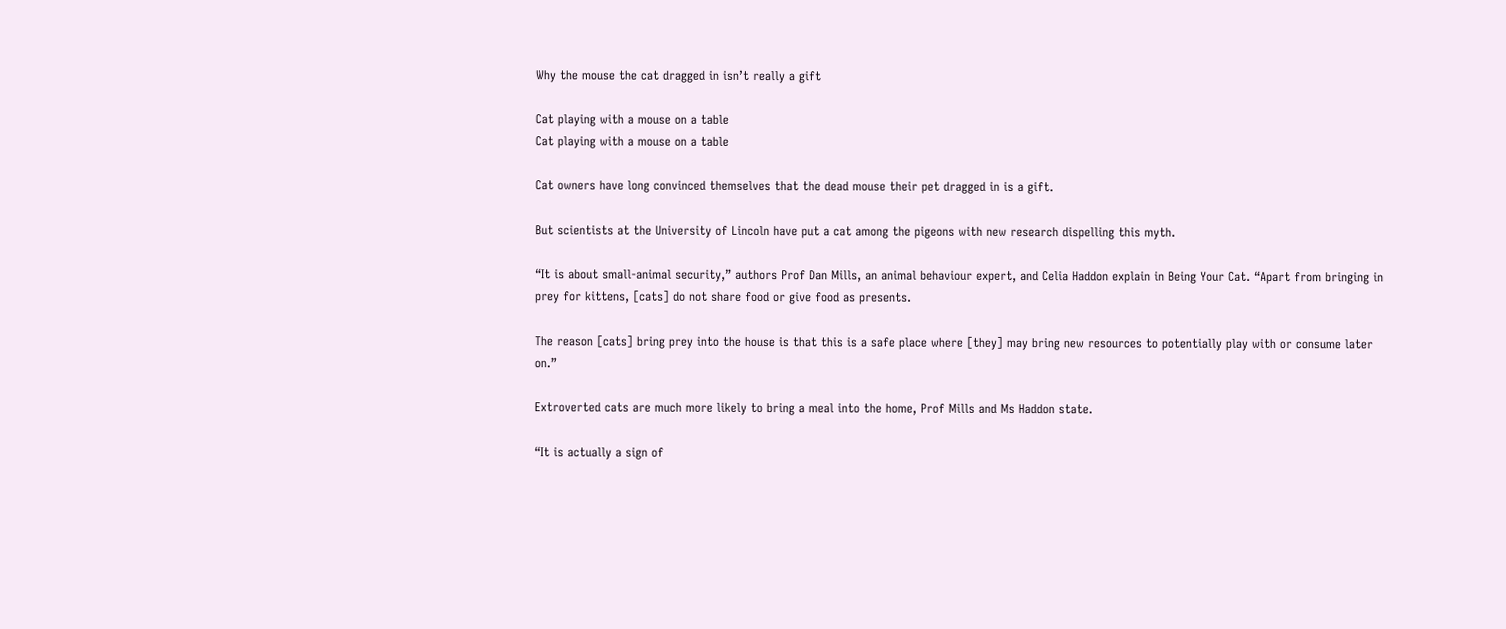Why the mouse the cat dragged in isn’t really a gift

Cat playing with a mouse on a table
Cat playing with a mouse on a table

Cat owners have long convinced themselves that the dead mouse their pet dragged in is a gift.

But scientists at the University of Lincoln have put a cat among the pigeons with new research dispelling this myth.

“It is about small-animal security,” authors Prof Dan Mills, an animal behaviour expert, and Celia Haddon explain in Being Your Cat. “Apart from bringing in prey for kittens, [cats] do not share food or give food as presents.

The reason [cats] bring prey into the house is that this is a safe place where [they] may bring new resources to potentially play with or consume later on.”

Extroverted cats are much more likely to bring a meal into the home, Prof Mills and Ms Haddon state.

“It is actually a sign of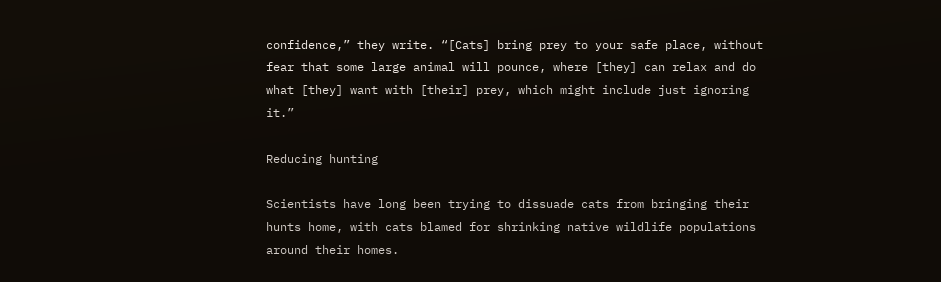confidence,” they write. “[Cats] bring prey to your safe place, without fear that some large animal will pounce, where [they] can relax and do what [they] want with [their] prey, which might include just ignoring it.”

Reducing hunting

Scientists have long been trying to dissuade cats from bringing their hunts home, with cats blamed for shrinking native wildlife populations around their homes.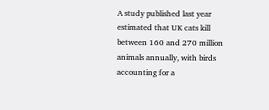A study published last year estimated that UK cats kill between 160 and 270 million animals annually, with birds accounting for a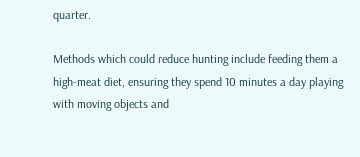quarter.

Methods which could reduce hunting include feeding them a high-meat diet, ensuring they spend 10 minutes a day playing with moving objects and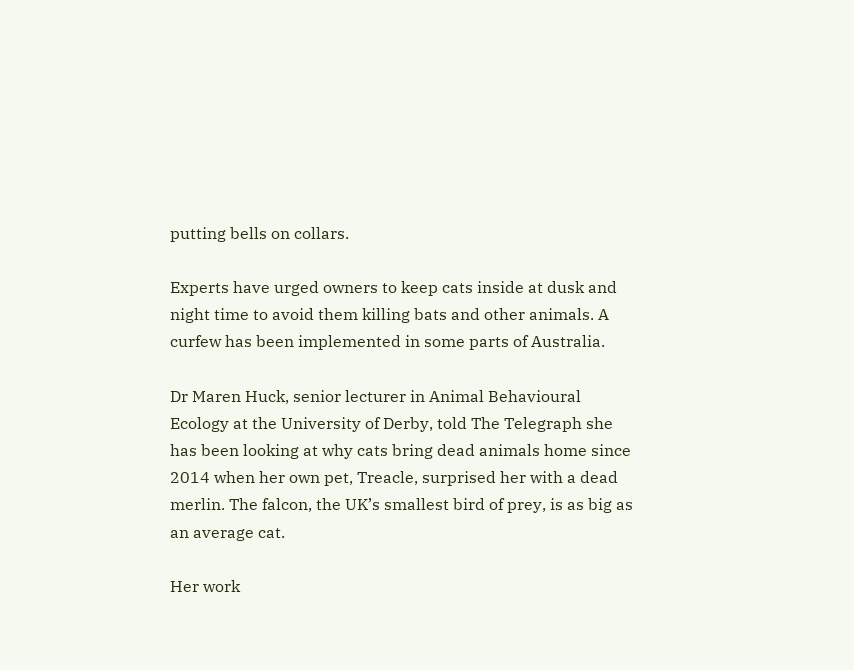putting bells on collars.

Experts have urged owners to keep cats inside at dusk and night time to avoid them killing bats and other animals. A curfew has been implemented in some parts of Australia.

Dr Maren Huck, senior lecturer in Animal Behavioural Ecology at the University of Derby, told The Telegraph she has been looking at why cats bring dead animals home since 2014 when her own pet, Treacle, surprised her with a dead merlin. The falcon, the UK’s smallest bird of prey, is as big as an average cat.

Her work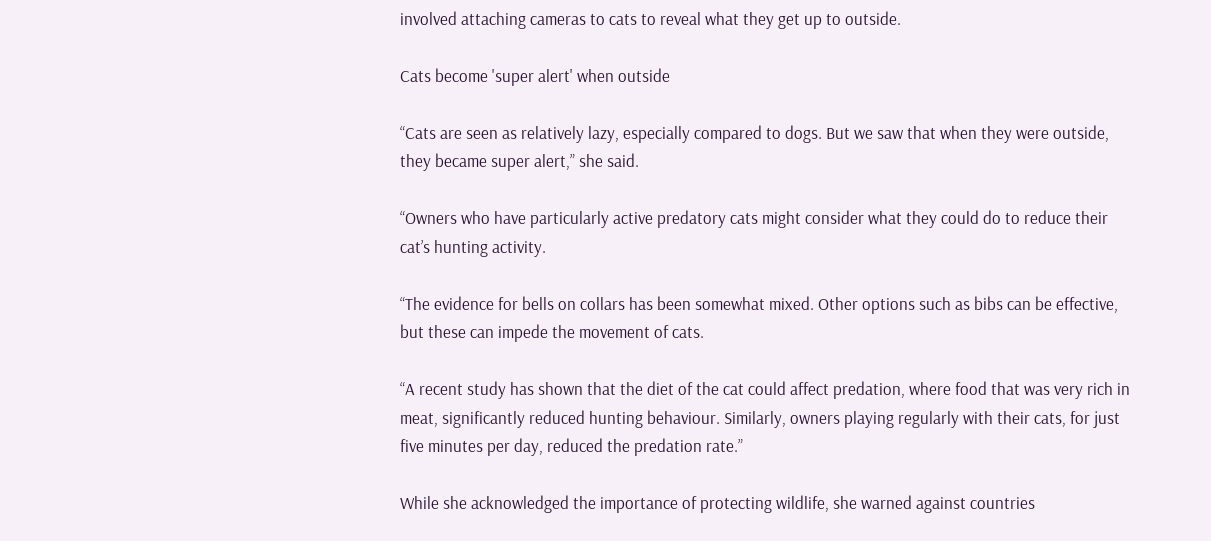involved attaching cameras to cats to reveal what they get up to outside.

Cats become 'super alert' when outside

“Cats are seen as relatively lazy, especially compared to dogs. But we saw that when they were outside, they became super alert,” she said.

“Owners who have particularly active predatory cats might consider what they could do to reduce their cat’s hunting activity.

“The evidence for bells on collars has been somewhat mixed. Other options such as bibs can be effective, but these can impede the movement of cats.

“A recent study has shown that the diet of the cat could affect predation, where food that was very rich in meat, significantly reduced hunting behaviour. Similarly, owners playing regularly with their cats, for just five minutes per day, reduced the predation rate.”

While she acknowledged the importance of protecting wildlife, she warned against countries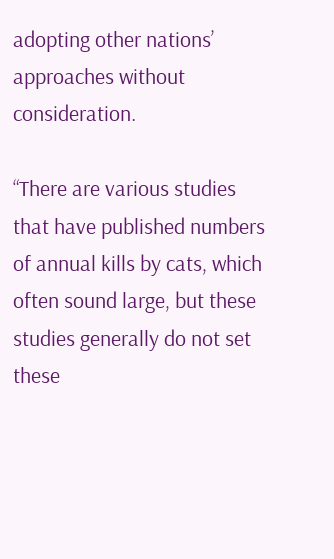adopting other nations’ approaches without consideration.

“There are various studies that have published numbers of annual kills by cats, which often sound large, but these studies generally do not set these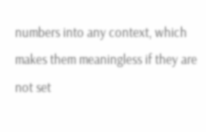numbers into any context, which makes them meaningless if they are not set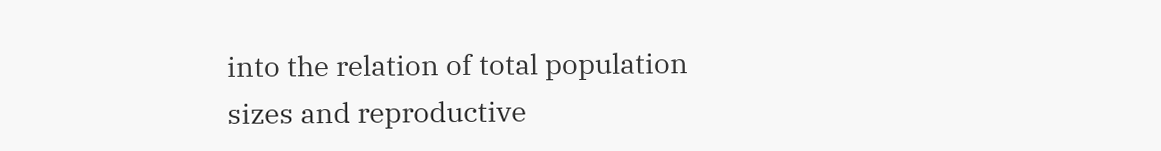into the relation of total population sizes and reproductive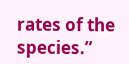rates of the species.”